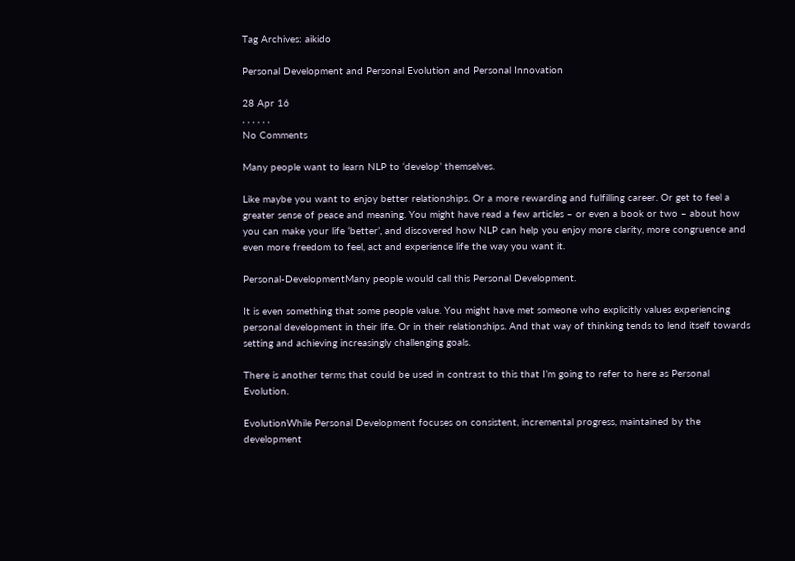Tag Archives: aikido

Personal Development and Personal Evolution and Personal Innovation

28 Apr 16
, , , , , ,
No Comments

Many people want to learn NLP to ‘develop’ themselves.

Like maybe you want to enjoy better relationships. Or a more rewarding and fulfilling career. Or get to feel a greater sense of peace and meaning. You might have read a few articles – or even a book or two – about how you can make your life ‘better’, and discovered how NLP can help you enjoy more clarity, more congruence and even more freedom to feel, act and experience life the way you want it.

Personal-DevelopmentMany people would call this Personal Development.

It is even something that some people value. You might have met someone who explicitly values experiencing personal development in their life. Or in their relationships. And that way of thinking tends to lend itself towards setting and achieving increasingly challenging goals.

There is another terms that could be used in contrast to this that I’m going to refer to here as Personal Evolution.

EvolutionWhile Personal Development focuses on consistent, incremental progress, maintained by the development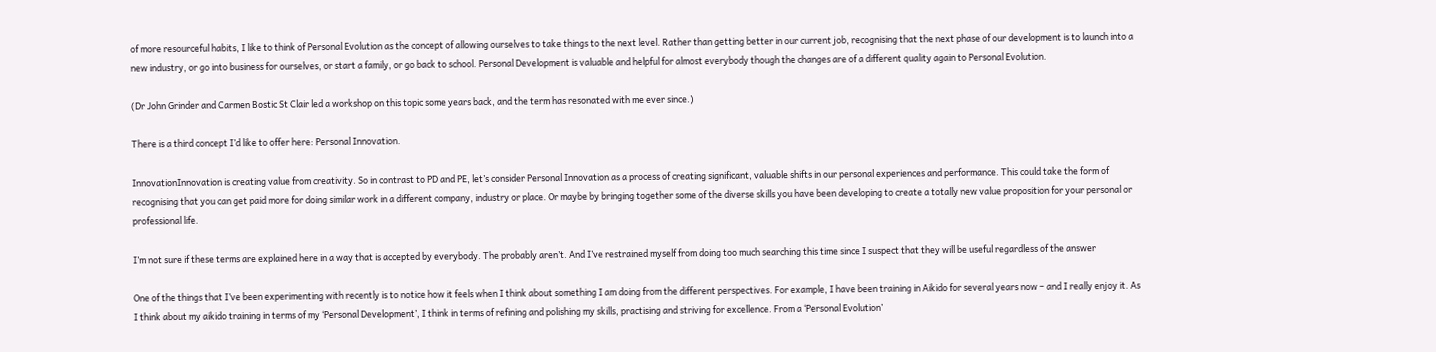of more resourceful habits, I like to think of Personal Evolution as the concept of allowing ourselves to take things to the next level. Rather than getting better in our current job, recognising that the next phase of our development is to launch into a new industry, or go into business for ourselves, or start a family, or go back to school. Personal Development is valuable and helpful for almost everybody though the changes are of a different quality again to Personal Evolution.

(Dr John Grinder and Carmen Bostic St Clair led a workshop on this topic some years back, and the term has resonated with me ever since.)

There is a third concept I’d like to offer here: Personal Innovation.

InnovationInnovation is creating value from creativity. So in contrast to PD and PE, let’s consider Personal Innovation as a process of creating significant, valuable shifts in our personal experiences and performance. This could take the form of recognising that you can get paid more for doing similar work in a different company, industry or place. Or maybe by bringing together some of the diverse skills you have been developing to create a totally new value proposition for your personal or professional life.

I’m not sure if these terms are explained here in a way that is accepted by everybody. The probably aren’t. And I’ve restrained myself from doing too much searching this time since I suspect that they will be useful regardless of the answer

One of the things that I’ve been experimenting with recently is to notice how it feels when I think about something I am doing from the different perspectives. For example, I have been training in Aikido for several years now – and I really enjoy it. As I think about my aikido training in terms of my ‘Personal Development’, I think in terms of refining and polishing my skills, practising and striving for excellence. From a ‘Personal Evolution’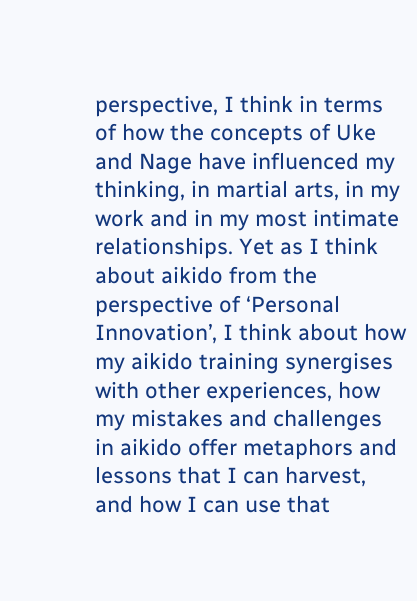perspective, I think in terms of how the concepts of Uke and Nage have influenced my thinking, in martial arts, in my work and in my most intimate relationships. Yet as I think about aikido from the perspective of ‘Personal Innovation’, I think about how my aikido training synergises with other experiences, how my mistakes and challenges in aikido offer metaphors and lessons that I can harvest, and how I can use that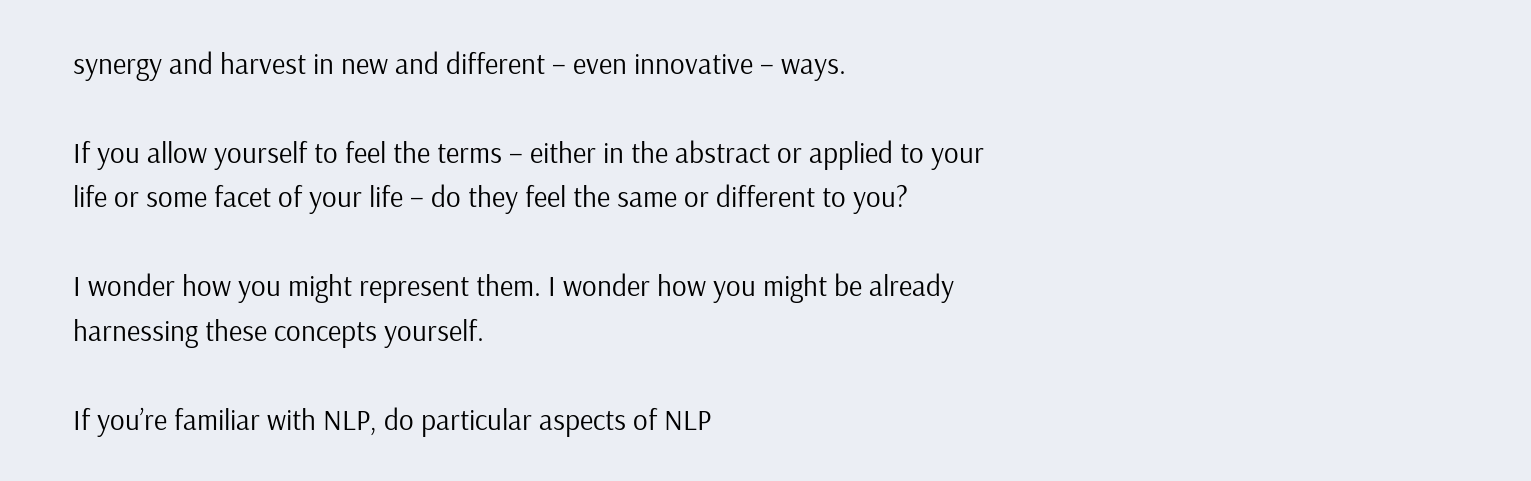synergy and harvest in new and different – even innovative – ways.

If you allow yourself to feel the terms – either in the abstract or applied to your life or some facet of your life – do they feel the same or different to you?

I wonder how you might represent them. I wonder how you might be already harnessing these concepts yourself.

If you’re familiar with NLP, do particular aspects of NLP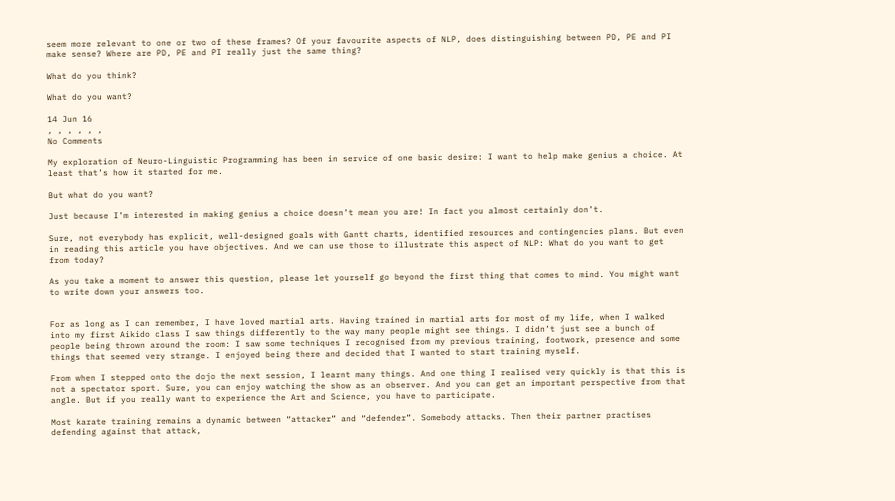seem more relevant to one or two of these frames? Of your favourite aspects of NLP, does distinguishing between PD, PE and PI make sense? Where are PD, PE and PI really just the same thing?

What do you think?

What do you want?

14 Jun 16
, , , , , ,
No Comments

My exploration of Neuro-Linguistic Programming has been in service of one basic desire: I want to help make genius a choice. At least that’s how it started for me.

But what do you want?

Just because I’m interested in making genius a choice doesn’t mean you are! In fact you almost certainly don’t.

Sure, not everybody has explicit, well-designed goals with Gantt charts, identified resources and contingencies plans. But even in reading this article you have objectives. And we can use those to illustrate this aspect of NLP: What do you want to get from today?

As you take a moment to answer this question, please let yourself go beyond the first thing that comes to mind. You might want to write down your answers too.


For as long as I can remember, I have loved martial arts. Having trained in martial arts for most of my life, when I walked into my first Aikido class I saw things differently to the way many people might see things. I didn’t just see a bunch of people being thrown around the room: I saw some techniques I recognised from my previous training, footwork, presence and some things that seemed very strange. I enjoyed being there and decided that I wanted to start training myself.

From when I stepped onto the dojo the next session, I learnt many things. And one thing I realised very quickly is that this is not a spectator sport. Sure, you can enjoy watching the show as an observer. And you can get an important perspective from that angle. But if you really want to experience the Art and Science, you have to participate.

Most karate training remains a dynamic between “attacker” and “defender”. Somebody attacks. Then their partner practises defending against that attack,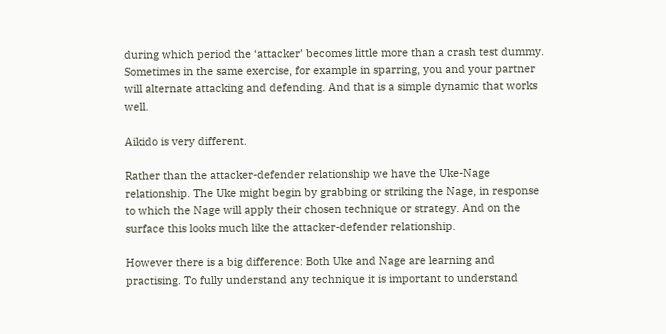during which period the ‘attacker’ becomes little more than a crash test dummy. Sometimes in the same exercise, for example in sparring, you and your partner will alternate attacking and defending. And that is a simple dynamic that works well.

Aikido is very different.

Rather than the attacker-defender relationship we have the Uke-Nage relationship. The Uke might begin by grabbing or striking the Nage, in response to which the Nage will apply their chosen technique or strategy. And on the surface this looks much like the attacker-defender relationship.

However there is a big difference: Both Uke and Nage are learning and practising. To fully understand any technique it is important to understand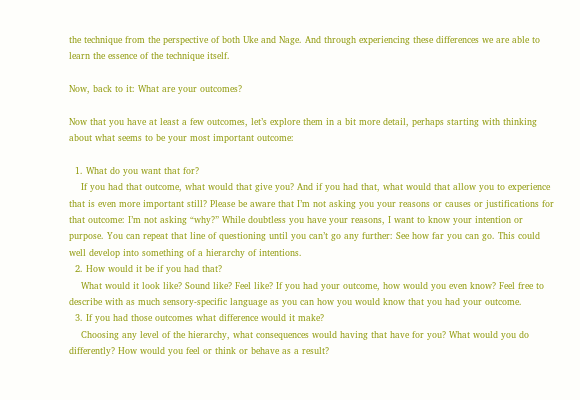the technique from the perspective of both Uke and Nage. And through experiencing these differences we are able to learn the essence of the technique itself.

Now, back to it: What are your outcomes?

Now that you have at least a few outcomes, let’s explore them in a bit more detail, perhaps starting with thinking about what seems to be your most important outcome:

  1. What do you want that for?
    If you had that outcome, what would that give you? And if you had that, what would that allow you to experience that is even more important still? Please be aware that I’m not asking you your reasons or causes or justifications for that outcome: I’m not asking “why?” While doubtless you have your reasons, I want to know your intention or purpose. You can repeat that line of questioning until you can’t go any further: See how far you can go. This could well develop into something of a hierarchy of intentions.
  2. How would it be if you had that?
    What would it look like? Sound like? Feel like? If you had your outcome, how would you even know? Feel free to describe with as much sensory-specific language as you can how you would know that you had your outcome.
  3. If you had those outcomes what difference would it make?
    Choosing any level of the hierarchy, what consequences would having that have for you? What would you do differently? How would you feel or think or behave as a result?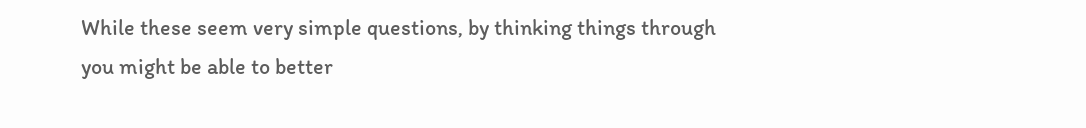While these seem very simple questions, by thinking things through you might be able to better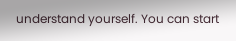understand yourself. You can start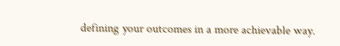defining your outcomes in a more achievable way.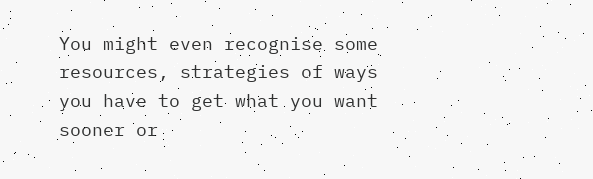You might even recognise some resources, strategies of ways you have to get what you want sooner or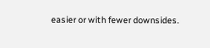easier or with fewer downsides.